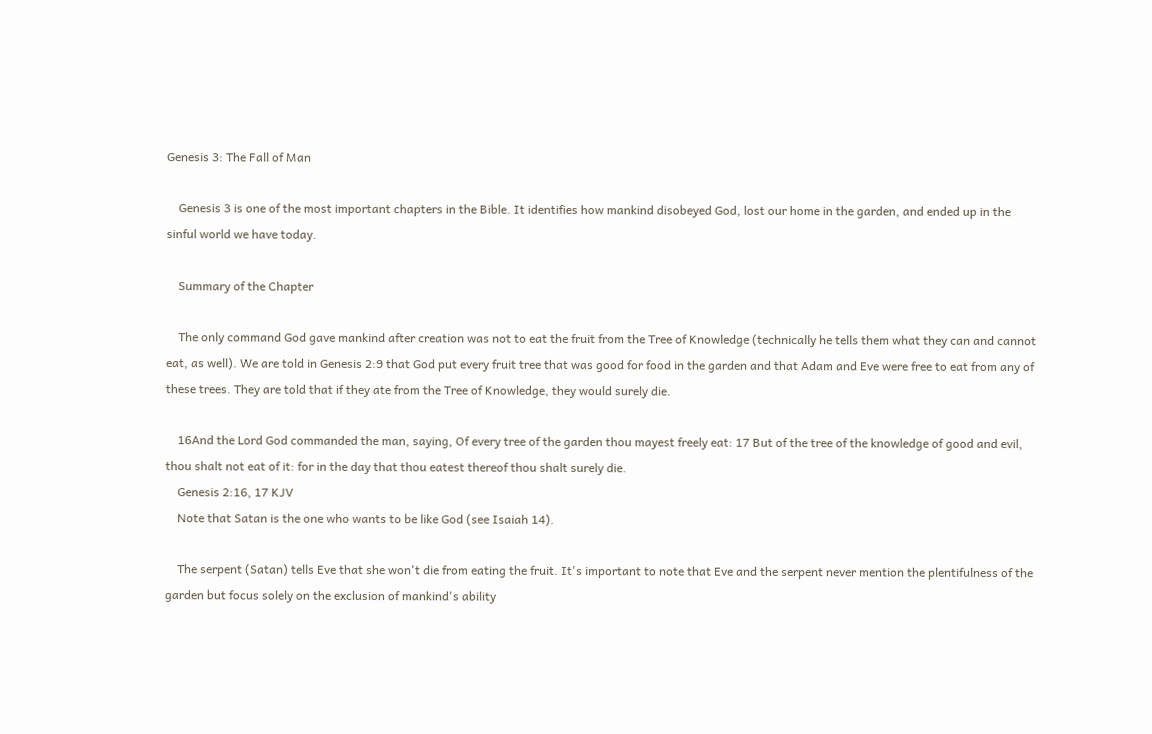Genesis 3: The Fall of Man

    Genesis 3 is one of the most important chapters in the Bible. It identifies how mankind disobeyed God, lost our home in the garden, and ended up in the sinful world we have today.

    Summary of the Chapter

    The only command God gave mankind after creation was not to eat the fruit from the Tree of Knowledge (technically he tells them what they can and cannot eat, as well). We are told in Genesis 2:9 that God put every fruit tree that was good for food in the garden and that Adam and Eve were free to eat from any of these trees. They are told that if they ate from the Tree of Knowledge, they would surely die.

    16And the Lord God commanded the man, saying, Of every tree of the garden thou mayest freely eat: 17 But of the tree of the knowledge of good and evil, thou shalt not eat of it: for in the day that thou eatest thereof thou shalt surely die.
    Genesis 2:16, 17 KJV
    Note that Satan is the one who wants to be like God (see Isaiah 14).

    The serpent (Satan) tells Eve that she won't die from eating the fruit. It's important to note that Eve and the serpent never mention the plentifulness of the garden but focus solely on the exclusion of mankind's ability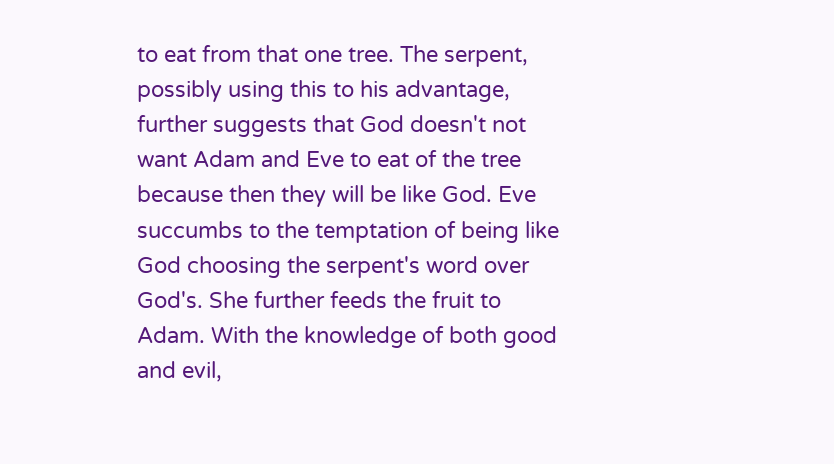to eat from that one tree. The serpent, possibly using this to his advantage, further suggests that God doesn't not want Adam and Eve to eat of the tree because then they will be like God. Eve succumbs to the temptation of being like God choosing the serpent's word over God's. She further feeds the fruit to Adam. With the knowledge of both good and evil,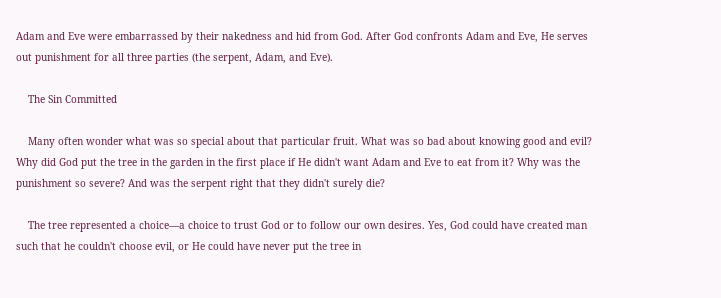Adam and Eve were embarrassed by their nakedness and hid from God. After God confronts Adam and Eve, He serves out punishment for all three parties (the serpent, Adam, and Eve).

    The Sin Committed

    Many often wonder what was so special about that particular fruit. What was so bad about knowing good and evil? Why did God put the tree in the garden in the first place if He didn't want Adam and Eve to eat from it? Why was the punishment so severe? And was the serpent right that they didn't surely die?

    The tree represented a choice—a choice to trust God or to follow our own desires. Yes, God could have created man such that he couldn't choose evil, or He could have never put the tree in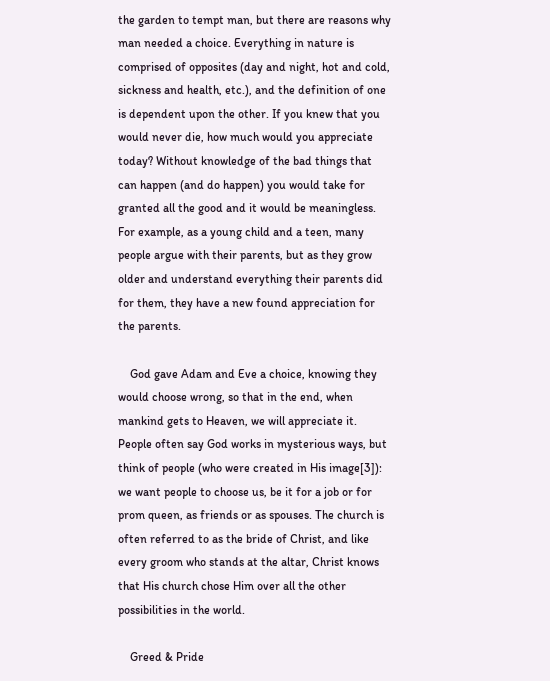the garden to tempt man, but there are reasons why man needed a choice. Everything in nature is comprised of opposites (day and night, hot and cold, sickness and health, etc.), and the definition of one is dependent upon the other. If you knew that you would never die, how much would you appreciate today? Without knowledge of the bad things that can happen (and do happen) you would take for granted all the good and it would be meaningless. For example, as a young child and a teen, many people argue with their parents, but as they grow older and understand everything their parents did for them, they have a new found appreciation for the parents.

    God gave Adam and Eve a choice, knowing they would choose wrong, so that in the end, when mankind gets to Heaven, we will appreciate it. People often say God works in mysterious ways, but think of people (who were created in His image[3]): we want people to choose us, be it for a job or for prom queen, as friends or as spouses. The church is often referred to as the bride of Christ, and like every groom who stands at the altar, Christ knows that His church chose Him over all the other possibilities in the world.

    Greed & Pride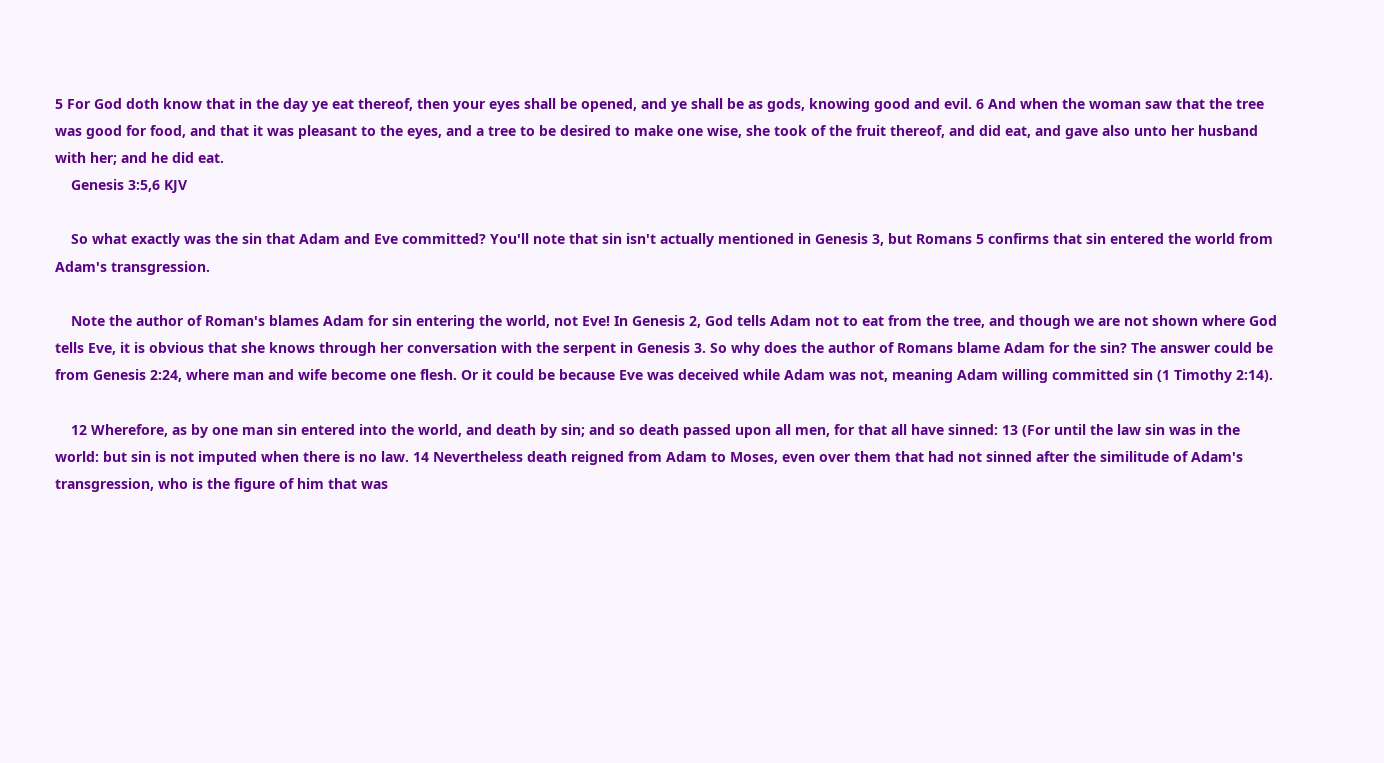5 For God doth know that in the day ye eat thereof, then your eyes shall be opened, and ye shall be as gods, knowing good and evil. 6 And when the woman saw that the tree was good for food, and that it was pleasant to the eyes, and a tree to be desired to make one wise, she took of the fruit thereof, and did eat, and gave also unto her husband with her; and he did eat.
    Genesis 3:5,6 KJV

    So what exactly was the sin that Adam and Eve committed? You'll note that sin isn't actually mentioned in Genesis 3, but Romans 5 confirms that sin entered the world from Adam's transgression.

    Note the author of Roman's blames Adam for sin entering the world, not Eve! In Genesis 2, God tells Adam not to eat from the tree, and though we are not shown where God tells Eve, it is obvious that she knows through her conversation with the serpent in Genesis 3. So why does the author of Romans blame Adam for the sin? The answer could be from Genesis 2:24, where man and wife become one flesh. Or it could be because Eve was deceived while Adam was not, meaning Adam willing committed sin (1 Timothy 2:14).

    12 Wherefore, as by one man sin entered into the world, and death by sin; and so death passed upon all men, for that all have sinned: 13 (For until the law sin was in the world: but sin is not imputed when there is no law. 14 Nevertheless death reigned from Adam to Moses, even over them that had not sinned after the similitude of Adam's transgression, who is the figure of him that was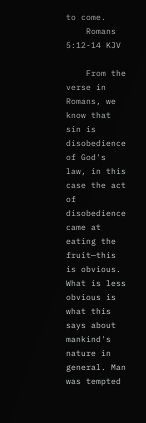to come.
    Romans 5:12-14 KJV

    From the verse in Romans, we know that sin is disobedience of God's law, in this case the act of disobedience came at eating the fruit—this is obvious. What is less obvious is what this says about mankind's nature in general. Man was tempted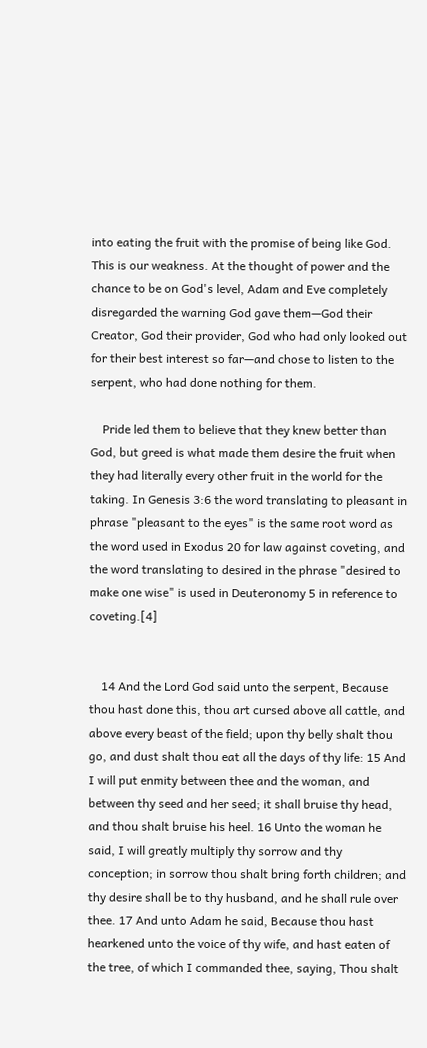into eating the fruit with the promise of being like God. This is our weakness. At the thought of power and the chance to be on God's level, Adam and Eve completely disregarded the warning God gave them—God their Creator, God their provider, God who had only looked out for their best interest so far—and chose to listen to the serpent, who had done nothing for them.

    Pride led them to believe that they knew better than God, but greed is what made them desire the fruit when they had literally every other fruit in the world for the taking. In Genesis 3:6 the word translating to pleasant in phrase "pleasant to the eyes" is the same root word as the word used in Exodus 20 for law against coveting, and the word translating to desired in the phrase "desired to make one wise" is used in Deuteronomy 5 in reference to coveting.[4]


    14 And the Lord God said unto the serpent, Because thou hast done this, thou art cursed above all cattle, and above every beast of the field; upon thy belly shalt thou go, and dust shalt thou eat all the days of thy life: 15 And I will put enmity between thee and the woman, and between thy seed and her seed; it shall bruise thy head, and thou shalt bruise his heel. 16 Unto the woman he said, I will greatly multiply thy sorrow and thy conception; in sorrow thou shalt bring forth children; and thy desire shall be to thy husband, and he shall rule over thee. 17 And unto Adam he said, Because thou hast hearkened unto the voice of thy wife, and hast eaten of the tree, of which I commanded thee, saying, Thou shalt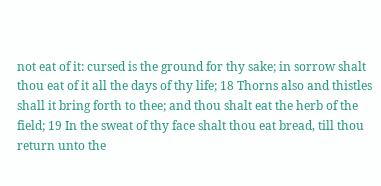not eat of it: cursed is the ground for thy sake; in sorrow shalt thou eat of it all the days of thy life; 18 Thorns also and thistles shall it bring forth to thee; and thou shalt eat the herb of the field; 19 In the sweat of thy face shalt thou eat bread, till thou return unto the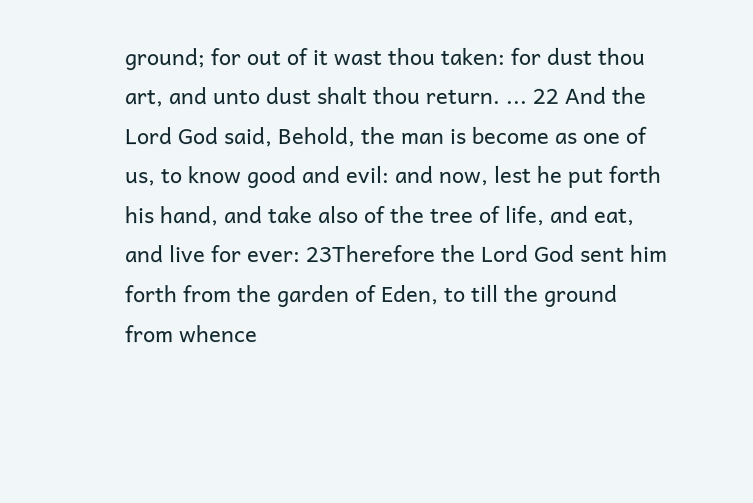ground; for out of it wast thou taken: for dust thou art, and unto dust shalt thou return. ... 22 And the Lord God said, Behold, the man is become as one of us, to know good and evil: and now, lest he put forth his hand, and take also of the tree of life, and eat, and live for ever: 23Therefore the Lord God sent him forth from the garden of Eden, to till the ground from whence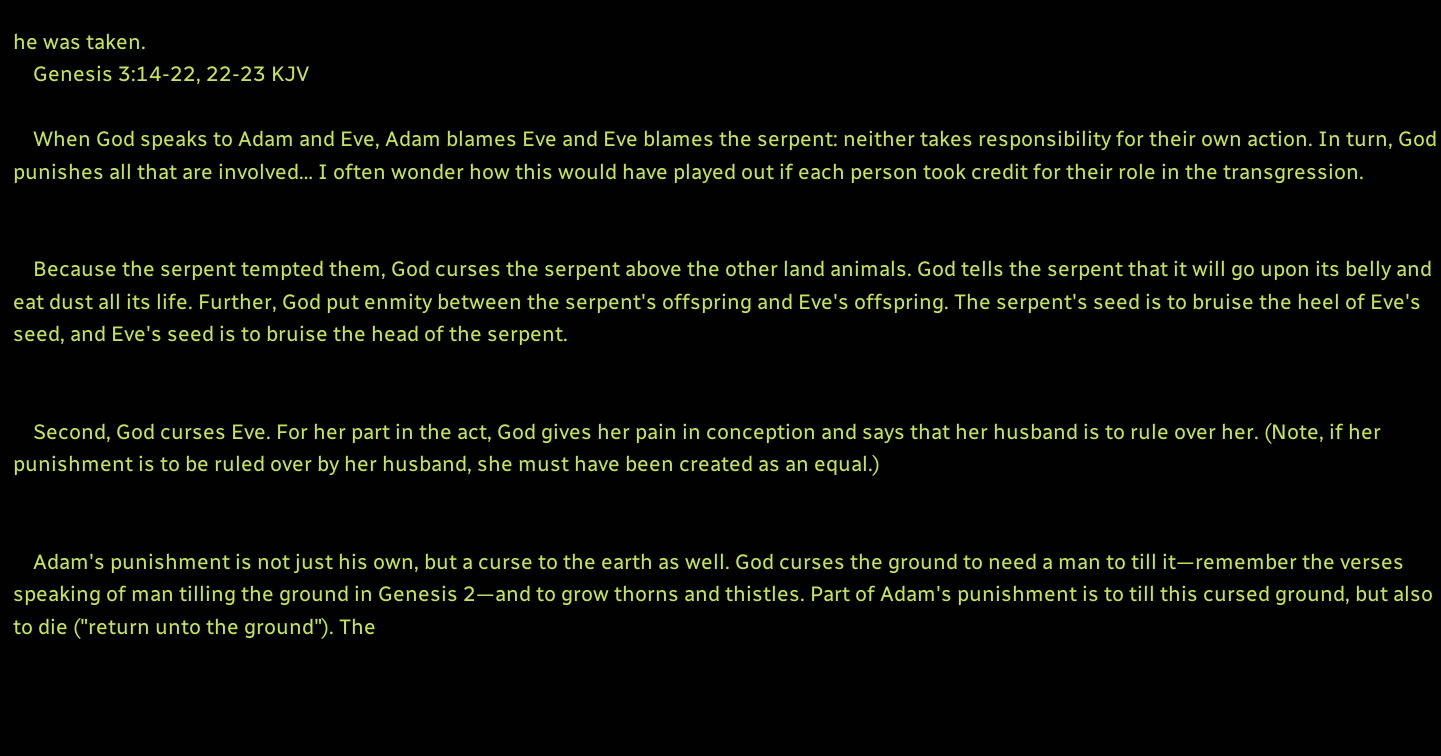he was taken.
    Genesis 3:14-22, 22-23 KJV

    When God speaks to Adam and Eve, Adam blames Eve and Eve blames the serpent: neither takes responsibility for their own action. In turn, God punishes all that are involved… I often wonder how this would have played out if each person took credit for their role in the transgression.


    Because the serpent tempted them, God curses the serpent above the other land animals. God tells the serpent that it will go upon its belly and eat dust all its life. Further, God put enmity between the serpent's offspring and Eve's offspring. The serpent's seed is to bruise the heel of Eve's seed, and Eve's seed is to bruise the head of the serpent.


    Second, God curses Eve. For her part in the act, God gives her pain in conception and says that her husband is to rule over her. (Note, if her punishment is to be ruled over by her husband, she must have been created as an equal.)


    Adam's punishment is not just his own, but a curse to the earth as well. God curses the ground to need a man to till it—remember the verses speaking of man tilling the ground in Genesis 2—and to grow thorns and thistles. Part of Adam's punishment is to till this cursed ground, but also to die ("return unto the ground"). The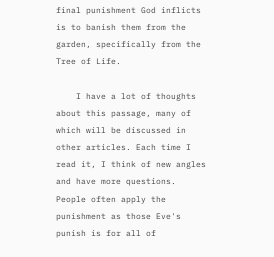final punishment God inflicts is to banish them from the garden, specifically from the Tree of Life.

    I have a lot of thoughts about this passage, many of which will be discussed in other articles. Each time I read it, I think of new angles and have more questions. People often apply the punishment as those Eve's punish is for all of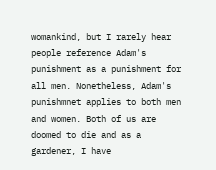womankind, but I rarely hear people reference Adam's punishment as a punishment for all men. Nonetheless, Adam's punishmnet applies to both men and women. Both of us are doomed to die and as a gardener, I have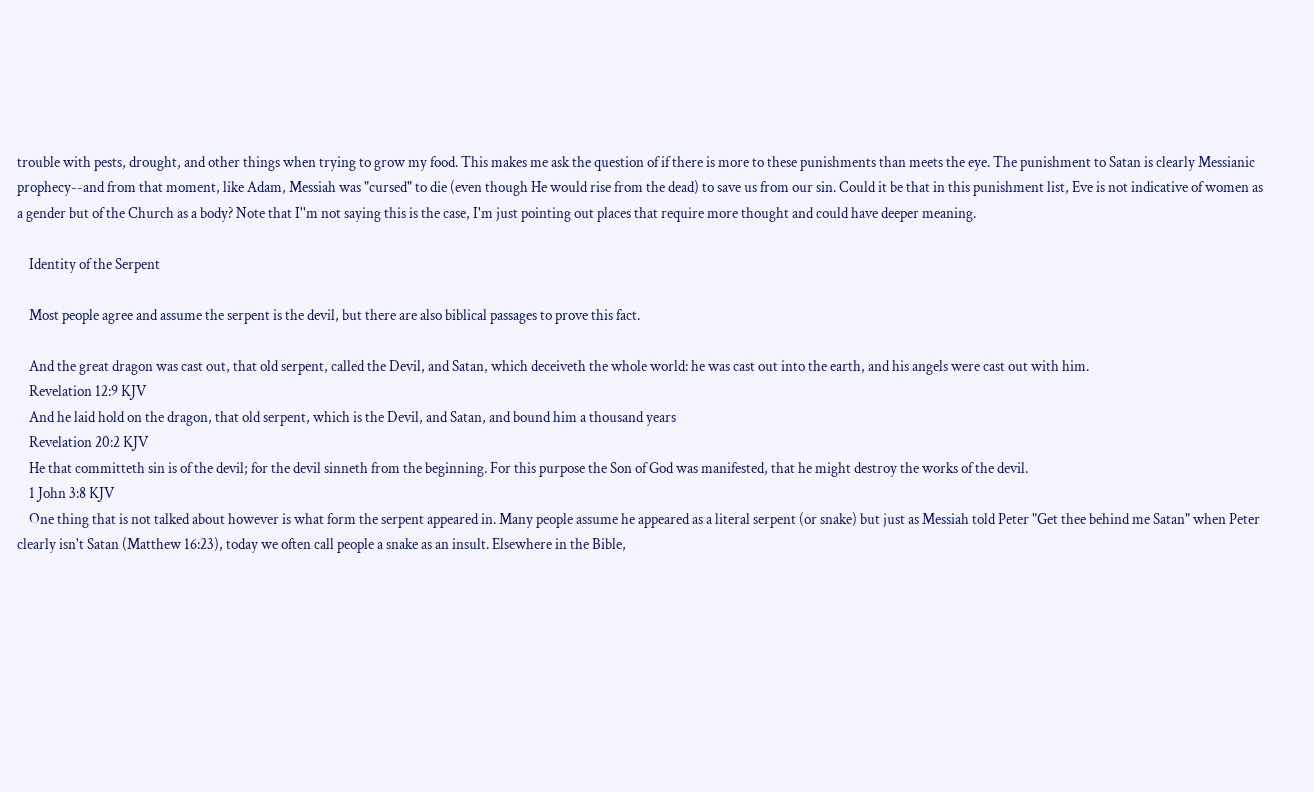trouble with pests, drought, and other things when trying to grow my food. This makes me ask the question of if there is more to these punishments than meets the eye. The punishment to Satan is clearly Messianic prophecy--and from that moment, like Adam, Messiah was "cursed" to die (even though He would rise from the dead) to save us from our sin. Could it be that in this punishment list, Eve is not indicative of women as a gender but of the Church as a body? Note that I''m not saying this is the case, I'm just pointing out places that require more thought and could have deeper meaning.

    Identity of the Serpent

    Most people agree and assume the serpent is the devil, but there are also biblical passages to prove this fact.

    And the great dragon was cast out, that old serpent, called the Devil, and Satan, which deceiveth the whole world: he was cast out into the earth, and his angels were cast out with him.
    Revelation 12:9 KJV
    And he laid hold on the dragon, that old serpent, which is the Devil, and Satan, and bound him a thousand years
    Revelation 20:2 KJV
    He that committeth sin is of the devil; for the devil sinneth from the beginning. For this purpose the Son of God was manifested, that he might destroy the works of the devil.
    1 John 3:8 KJV
    One thing that is not talked about however is what form the serpent appeared in. Many people assume he appeared as a literal serpent (or snake) but just as Messiah told Peter "Get thee behind me Satan" when Peter clearly isn't Satan (Matthew 16:23), today we often call people a snake as an insult. Elsewhere in the Bible,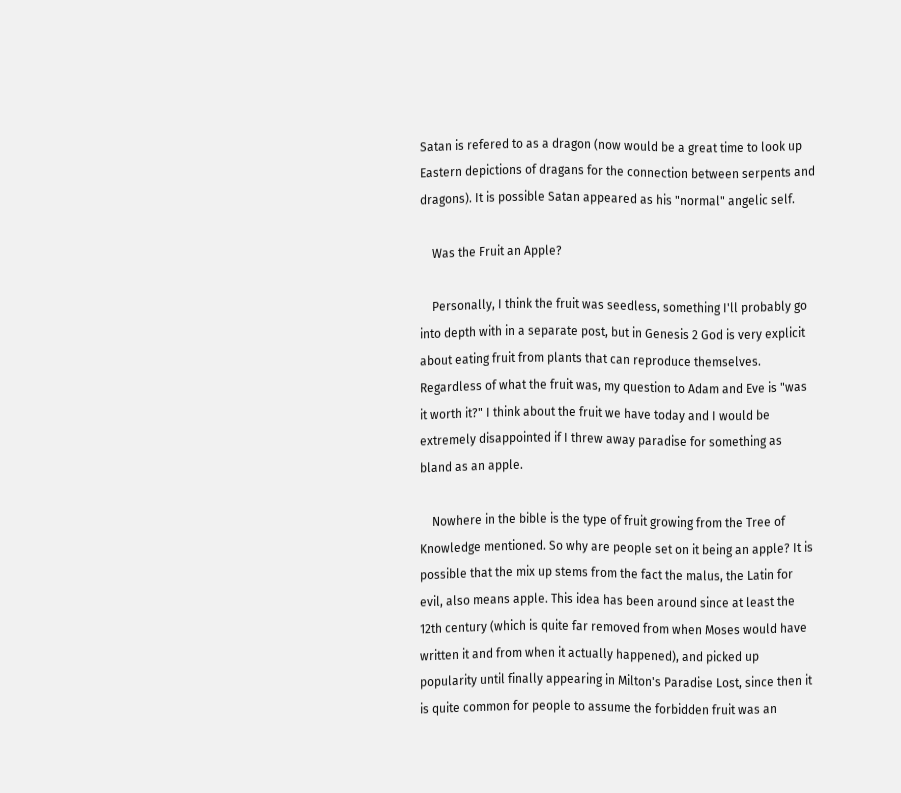Satan is refered to as a dragon (now would be a great time to look up Eastern depictions of dragans for the connection between serpents and dragons). It is possible Satan appeared as his "normal" angelic self.

    Was the Fruit an Apple?

    Personally, I think the fruit was seedless, something I'll probably go into depth with in a separate post, but in Genesis 2 God is very explicit about eating fruit from plants that can reproduce themselves. Regardless of what the fruit was, my question to Adam and Eve is "was it worth it?" I think about the fruit we have today and I would be extremely disappointed if I threw away paradise for something as bland as an apple.

    Nowhere in the bible is the type of fruit growing from the Tree of Knowledge mentioned. So why are people set on it being an apple? It is possible that the mix up stems from the fact the malus, the Latin for evil, also means apple. This idea has been around since at least the 12th century (which is quite far removed from when Moses would have written it and from when it actually happened), and picked up popularity until finally appearing in Milton's Paradise Lost, since then it is quite common for people to assume the forbidden fruit was an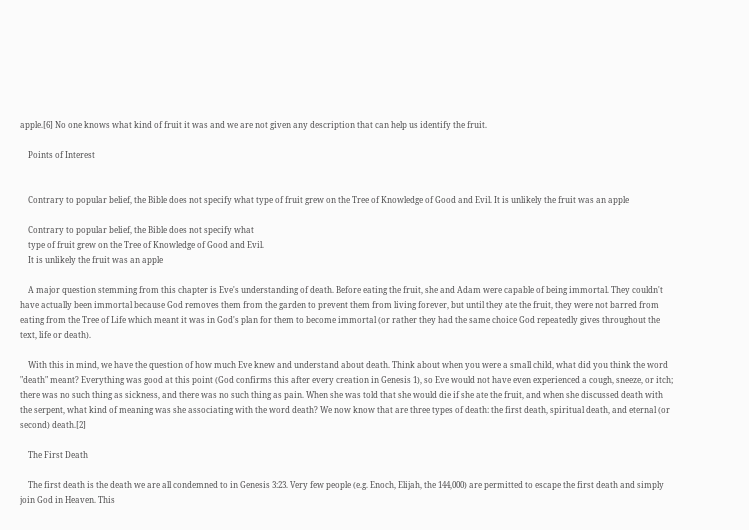apple.[6] No one knows what kind of fruit it was and we are not given any description that can help us identify the fruit.

    Points of Interest


    Contrary to popular belief, the Bible does not specify what type of fruit grew on the Tree of Knowledge of Good and Evil. It is unlikely the fruit was an apple

    Contrary to popular belief, the Bible does not specify what
    type of fruit grew on the Tree of Knowledge of Good and Evil.
    It is unlikely the fruit was an apple

    A major question stemming from this chapter is Eve's understanding of death. Before eating the fruit, she and Adam were capable of being immortal. They couldn't have actually been immortal because God removes them from the garden to prevent them from living forever, but until they ate the fruit, they were not barred from eating from the Tree of Life which meant it was in God's plan for them to become immortal (or rather they had the same choice God repeatedly gives throughout the text, life or death).

    With this in mind, we have the question of how much Eve knew and understand about death. Think about when you were a small child, what did you think the word "death" meant? Everything was good at this point (God confirms this after every creation in Genesis 1), so Eve would not have even experienced a cough, sneeze, or itch; there was no such thing as sickness, and there was no such thing as pain. When she was told that she would die if she ate the fruit, and when she discussed death with the serpent, what kind of meaning was she associating with the word death? We now know that are three types of death: the first death, spiritual death, and eternal (or second) death.[2]

    The First Death

    The first death is the death we are all condemned to in Genesis 3:23. Very few people (e.g. Enoch, Elijah, the 144,000) are permitted to escape the first death and simply join God in Heaven. This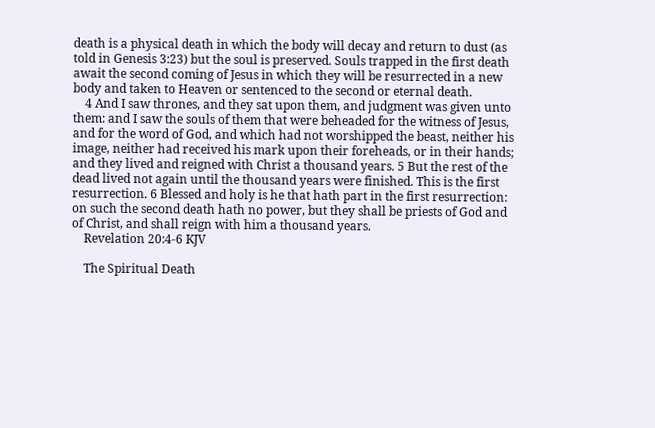death is a physical death in which the body will decay and return to dust (as told in Genesis 3:23) but the soul is preserved. Souls trapped in the first death await the second coming of Jesus in which they will be resurrected in a new body and taken to Heaven or sentenced to the second or eternal death.
    4 And I saw thrones, and they sat upon them, and judgment was given unto them: and I saw the souls of them that were beheaded for the witness of Jesus, and for the word of God, and which had not worshipped the beast, neither his image, neither had received his mark upon their foreheads, or in their hands; and they lived and reigned with Christ a thousand years. 5 But the rest of the dead lived not again until the thousand years were finished. This is the first resurrection. 6 Blessed and holy is he that hath part in the first resurrection: on such the second death hath no power, but they shall be priests of God and of Christ, and shall reign with him a thousand years.
    Revelation 20:4-6 KJV

    The Spiritual Death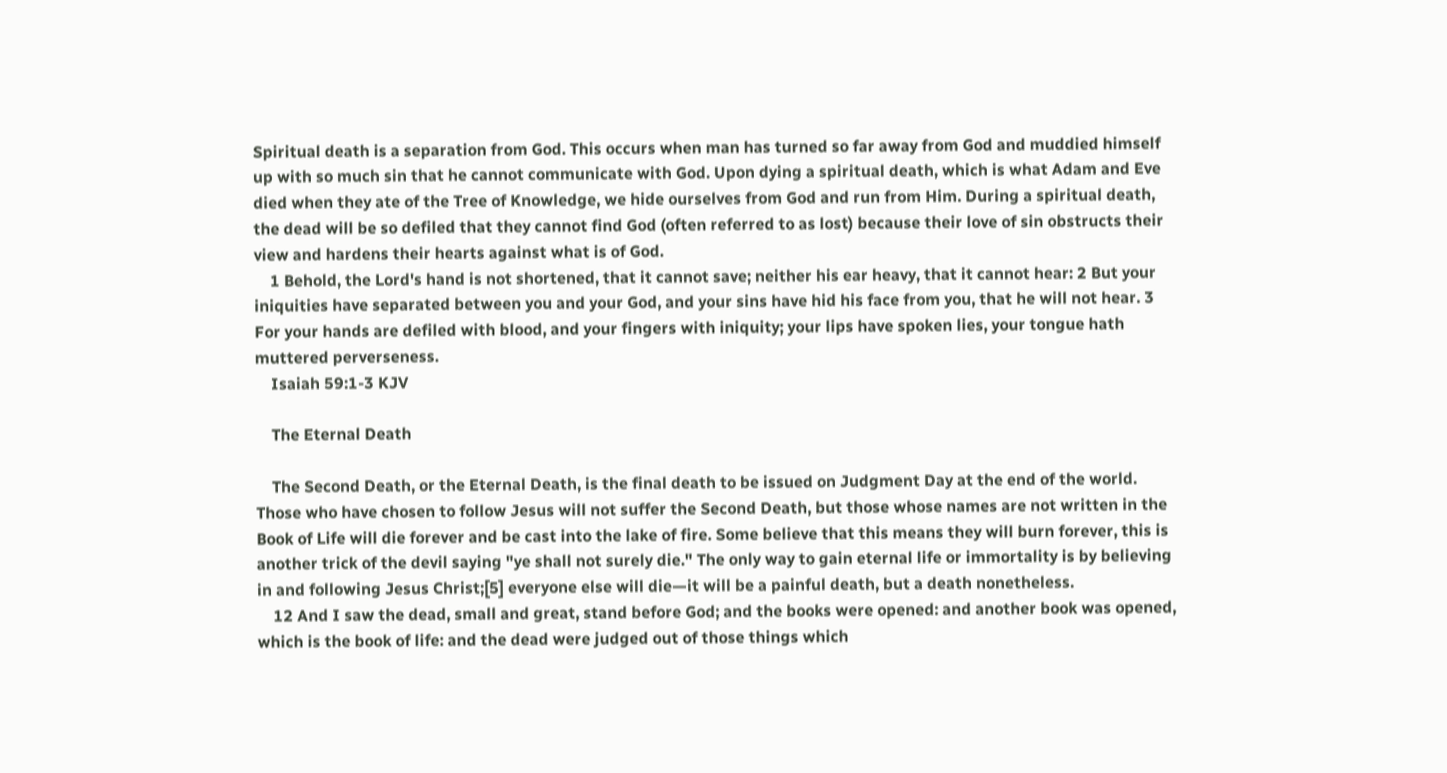Spiritual death is a separation from God. This occurs when man has turned so far away from God and muddied himself up with so much sin that he cannot communicate with God. Upon dying a spiritual death, which is what Adam and Eve died when they ate of the Tree of Knowledge, we hide ourselves from God and run from Him. During a spiritual death, the dead will be so defiled that they cannot find God (often referred to as lost) because their love of sin obstructs their view and hardens their hearts against what is of God.
    1 Behold, the Lord's hand is not shortened, that it cannot save; neither his ear heavy, that it cannot hear: 2 But your iniquities have separated between you and your God, and your sins have hid his face from you, that he will not hear. 3 For your hands are defiled with blood, and your fingers with iniquity; your lips have spoken lies, your tongue hath muttered perverseness.
    Isaiah 59:1-3 KJV

    The Eternal Death

    The Second Death, or the Eternal Death, is the final death to be issued on Judgment Day at the end of the world. Those who have chosen to follow Jesus will not suffer the Second Death, but those whose names are not written in the Book of Life will die forever and be cast into the lake of fire. Some believe that this means they will burn forever, this is another trick of the devil saying "ye shall not surely die." The only way to gain eternal life or immortality is by believing in and following Jesus Christ;[5] everyone else will die—it will be a painful death, but a death nonetheless.
    12 And I saw the dead, small and great, stand before God; and the books were opened: and another book was opened, which is the book of life: and the dead were judged out of those things which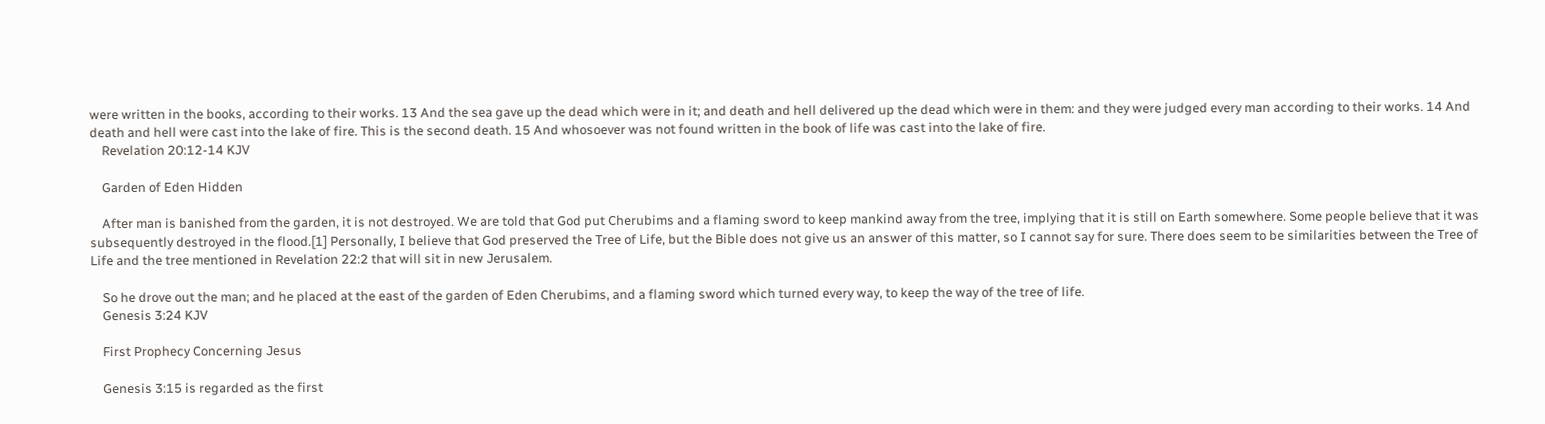were written in the books, according to their works. 13 And the sea gave up the dead which were in it; and death and hell delivered up the dead which were in them: and they were judged every man according to their works. 14 And death and hell were cast into the lake of fire. This is the second death. 15 And whosoever was not found written in the book of life was cast into the lake of fire.
    Revelation 20:12-14 KJV

    Garden of Eden Hidden

    After man is banished from the garden, it is not destroyed. We are told that God put Cherubims and a flaming sword to keep mankind away from the tree, implying that it is still on Earth somewhere. Some people believe that it was subsequently destroyed in the flood.[1] Personally, I believe that God preserved the Tree of Life, but the Bible does not give us an answer of this matter, so I cannot say for sure. There does seem to be similarities between the Tree of Life and the tree mentioned in Revelation 22:2 that will sit in new Jerusalem.

    So he drove out the man; and he placed at the east of the garden of Eden Cherubims, and a flaming sword which turned every way, to keep the way of the tree of life.
    Genesis 3:24 KJV

    First Prophecy Concerning Jesus

    Genesis 3:15 is regarded as the first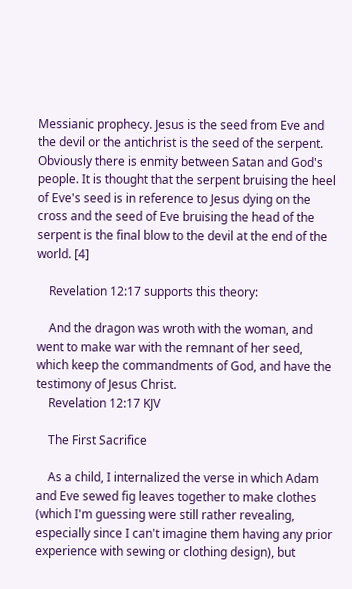Messianic prophecy. Jesus is the seed from Eve and the devil or the antichrist is the seed of the serpent. Obviously there is enmity between Satan and God's people. It is thought that the serpent bruising the heel of Eve's seed is in reference to Jesus dying on the cross and the seed of Eve bruising the head of the serpent is the final blow to the devil at the end of the world. [4]

    Revelation 12:17 supports this theory:

    And the dragon was wroth with the woman, and went to make war with the remnant of her seed, which keep the commandments of God, and have the testimony of Jesus Christ.
    Revelation 12:17 KJV

    The First Sacrifice

    As a child, I internalized the verse in which Adam and Eve sewed fig leaves together to make clothes (which I'm guessing were still rather revealing, especially since I can't imagine them having any prior experience with sewing or clothing design), but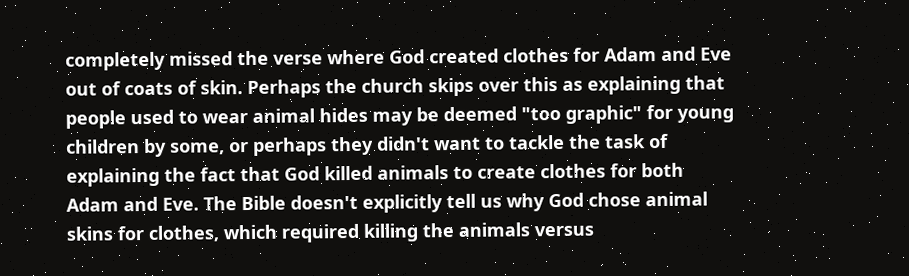completely missed the verse where God created clothes for Adam and Eve out of coats of skin. Perhaps the church skips over this as explaining that people used to wear animal hides may be deemed "too graphic" for young children by some, or perhaps they didn't want to tackle the task of explaining the fact that God killed animals to create clothes for both Adam and Eve. The Bible doesn't explicitly tell us why God chose animal skins for clothes, which required killing the animals versus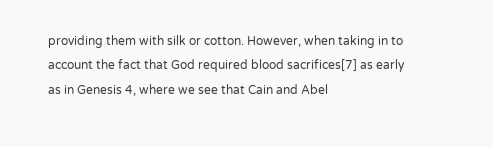providing them with silk or cotton. However, when taking in to account the fact that God required blood sacrifices[7] as early as in Genesis 4, where we see that Cain and Abel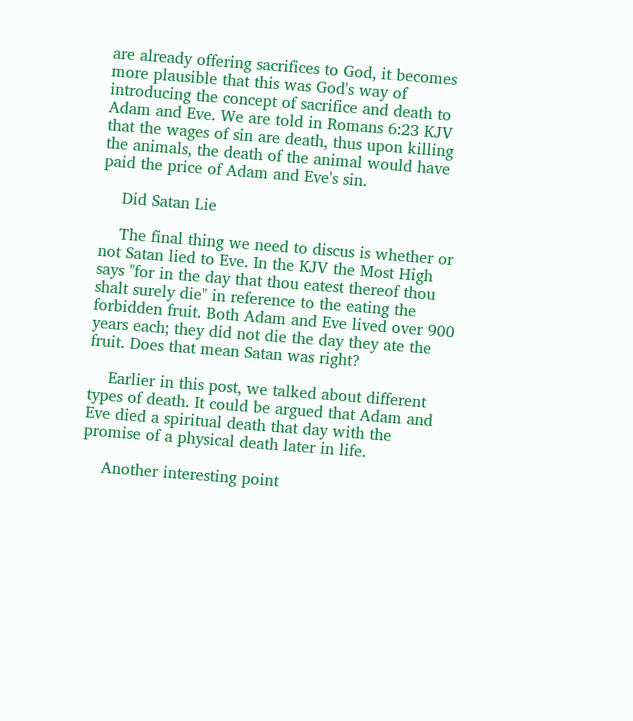are already offering sacrifices to God, it becomes more plausible that this was God's way of introducing the concept of sacrifice and death to Adam and Eve. We are told in Romans 6:23 KJV that the wages of sin are death, thus upon killing the animals, the death of the animal would have paid the price of Adam and Eve's sin.

    Did Satan Lie

    The final thing we need to discus is whether or not Satan lied to Eve. In the KJV the Most High says "for in the day that thou eatest thereof thou shalt surely die" in reference to the eating the forbidden fruit. Both Adam and Eve lived over 900 years each; they did not die the day they ate the fruit. Does that mean Satan was right?

    Earlier in this post, we talked about different types of death. It could be argued that Adam and Eve died a spiritual death that day with the promise of a physical death later in life.

    Another interesting point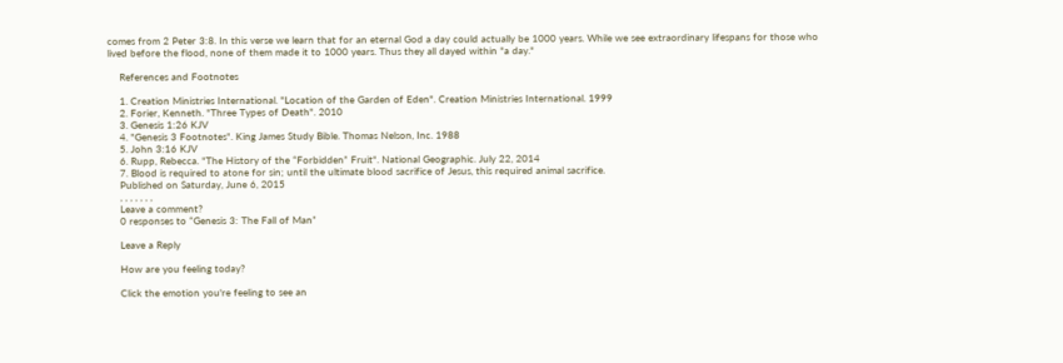comes from 2 Peter 3:8. In this verse we learn that for an eternal God a day could actually be 1000 years. While we see extraordinary lifespans for those who lived before the flood, none of them made it to 1000 years. Thus they all dayed within "a day."

    References and Footnotes

    1. Creation Ministries International. "Location of the Garden of Eden". Creation Ministries International. 1999
    2. Forier, Kenneth. "Three Types of Death". 2010
    3. Genesis 1:26 KJV
    4. "Genesis 3 Footnotes". King James Study Bible. Thomas Nelson, Inc. 1988
    5. John 3:16 KJV
    6. Rupp, Rebecca. "The History of the “Forbidden” Fruit". National Geographic. July 22, 2014
    7. Blood is required to atone for sin; until the ultimate blood sacrifice of Jesus, this required animal sacrifice.
    Published on Saturday, June 6, 2015
    , , , , , , ,
    Leave a comment?
    0 responses to “Genesis 3: The Fall of Man”

    Leave a Reply

    How are you feeling today?

    Click the emotion you're feeling to see an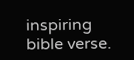inspiring bible verse.